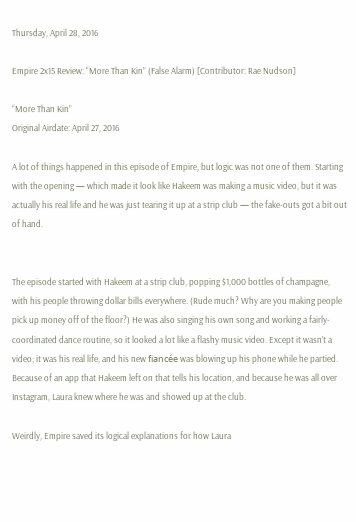Thursday, April 28, 2016

Empire 2x15 Review: “More Than Kin” (False Alarm) [Contributor: Rae Nudson]

“More Than Kin”
Original Airdate: April 27, 2016

A lot of things happened in this episode of Empire, but logic was not one of them. Starting with the opening — which made it look like Hakeem was making a music video, but it was actually his real life and he was just tearing it up at a strip club — the fake-outs got a bit out of hand.


The episode started with Hakeem at a strip club, popping $1,000 bottles of champagne, with his people throwing dollar bills everywhere. (Rude much? Why are you making people pick up money off of the floor?) He was also singing his own song and working a fairly-coordinated dance routine, so it looked a lot like a flashy music video. Except it wasn’t a video; it was his real life, and his new fiancée was blowing up his phone while he partied. Because of an app that Hakeem left on that tells his location, and because he was all over Instagram, Laura knew where he was and showed up at the club.

Weirdly, Empire saved its logical explanations for how Laura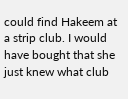could find Hakeem at a strip club. I would have bought that she just knew what club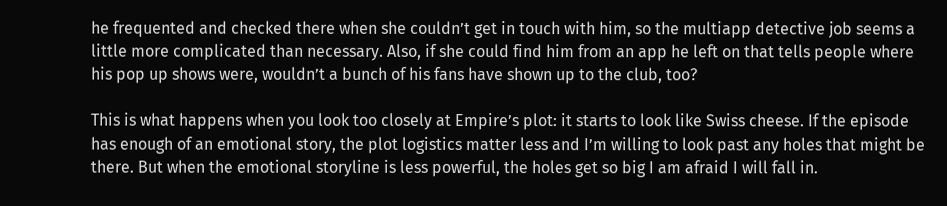he frequented and checked there when she couldn’t get in touch with him, so the multiapp detective job seems a little more complicated than necessary. Also, if she could find him from an app he left on that tells people where his pop up shows were, wouldn’t a bunch of his fans have shown up to the club, too?

This is what happens when you look too closely at Empire’s plot: it starts to look like Swiss cheese. If the episode has enough of an emotional story, the plot logistics matter less and I’m willing to look past any holes that might be there. But when the emotional storyline is less powerful, the holes get so big I am afraid I will fall in.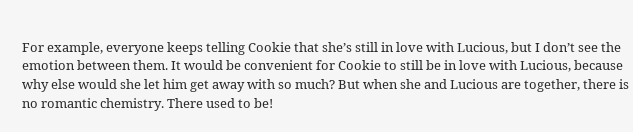For example, everyone keeps telling Cookie that she’s still in love with Lucious, but I don’t see the emotion between them. It would be convenient for Cookie to still be in love with Lucious, because why else would she let him get away with so much? But when she and Lucious are together, there is no romantic chemistry. There used to be!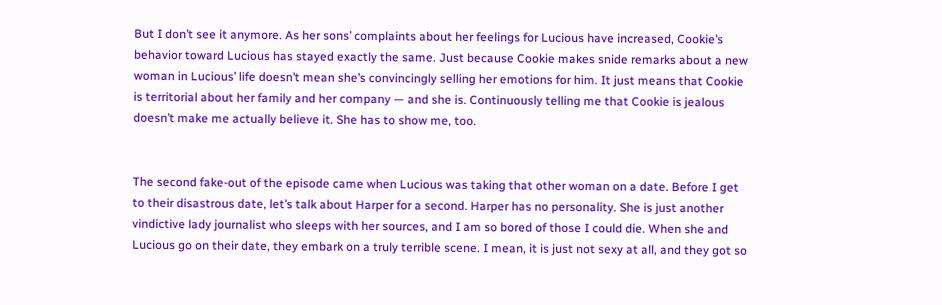But I don’t see it anymore. As her sons’ complaints about her feelings for Lucious have increased, Cookie’s behavior toward Lucious has stayed exactly the same. Just because Cookie makes snide remarks about a new woman in Lucious’ life doesn’t mean she’s convincingly selling her emotions for him. It just means that Cookie is territorial about her family and her company — and she is. Continuously telling me that Cookie is jealous doesn’t make me actually believe it. She has to show me, too.


The second fake-out of the episode came when Lucious was taking that other woman on a date. Before I get to their disastrous date, let’s talk about Harper for a second. Harper has no personality. She is just another vindictive lady journalist who sleeps with her sources, and I am so bored of those I could die. When she and Lucious go on their date, they embark on a truly terrible scene. I mean, it is just not sexy at all, and they got so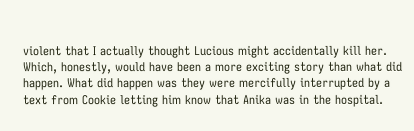violent that I actually thought Lucious might accidentally kill her. Which, honestly, would have been a more exciting story than what did happen. What did happen was they were mercifully interrupted by a text from Cookie letting him know that Anika was in the hospital.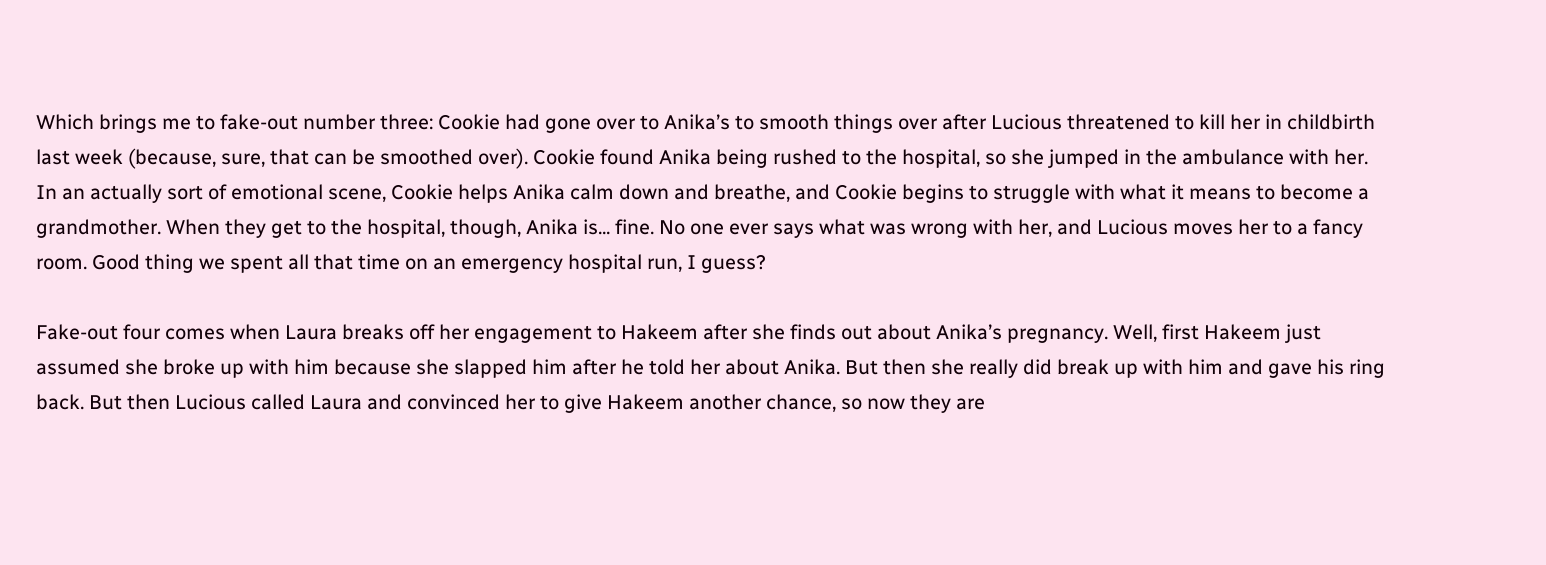Which brings me to fake-out number three: Cookie had gone over to Anika’s to smooth things over after Lucious threatened to kill her in childbirth last week (because, sure, that can be smoothed over). Cookie found Anika being rushed to the hospital, so she jumped in the ambulance with her. In an actually sort of emotional scene, Cookie helps Anika calm down and breathe, and Cookie begins to struggle with what it means to become a grandmother. When they get to the hospital, though, Anika is... fine. No one ever says what was wrong with her, and Lucious moves her to a fancy room. Good thing we spent all that time on an emergency hospital run, I guess?

Fake-out four comes when Laura breaks off her engagement to Hakeem after she finds out about Anika’s pregnancy. Well, first Hakeem just assumed she broke up with him because she slapped him after he told her about Anika. But then she really did break up with him and gave his ring back. But then Lucious called Laura and convinced her to give Hakeem another chance, so now they are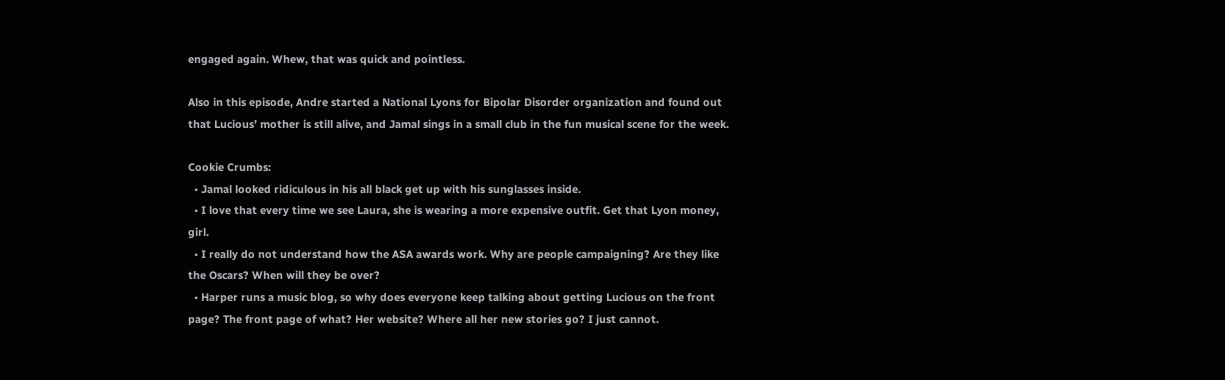engaged again. Whew, that was quick and pointless.

Also in this episode, Andre started a National Lyons for Bipolar Disorder organization and found out that Lucious’ mother is still alive, and Jamal sings in a small club in the fun musical scene for the week.

Cookie Crumbs:
  • Jamal looked ridiculous in his all black get up with his sunglasses inside.
  • I love that every time we see Laura, she is wearing a more expensive outfit. Get that Lyon money, girl.
  • I really do not understand how the ASA awards work. Why are people campaigning? Are they like the Oscars? When will they be over?
  • Harper runs a music blog, so why does everyone keep talking about getting Lucious on the front page? The front page of what? Her website? Where all her new stories go? I just cannot.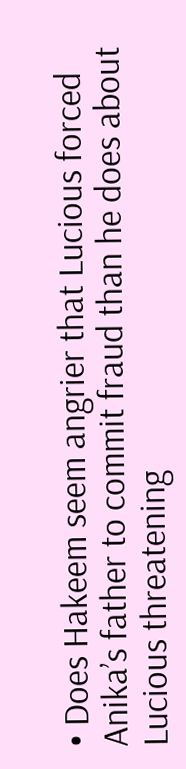• Does Hakeem seem angrier that Lucious forced Anika’s father to commit fraud than he does about Lucious threatening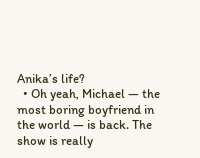Anika’s life?
  • Oh yeah, Michael — the most boring boyfriend in the world — is back. The show is really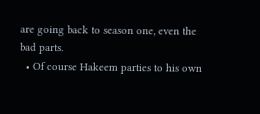are going back to season one, even the bad parts.
  • Of course Hakeem parties to his own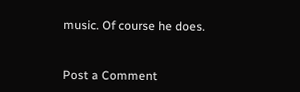music. Of course he does.


Post a Comment